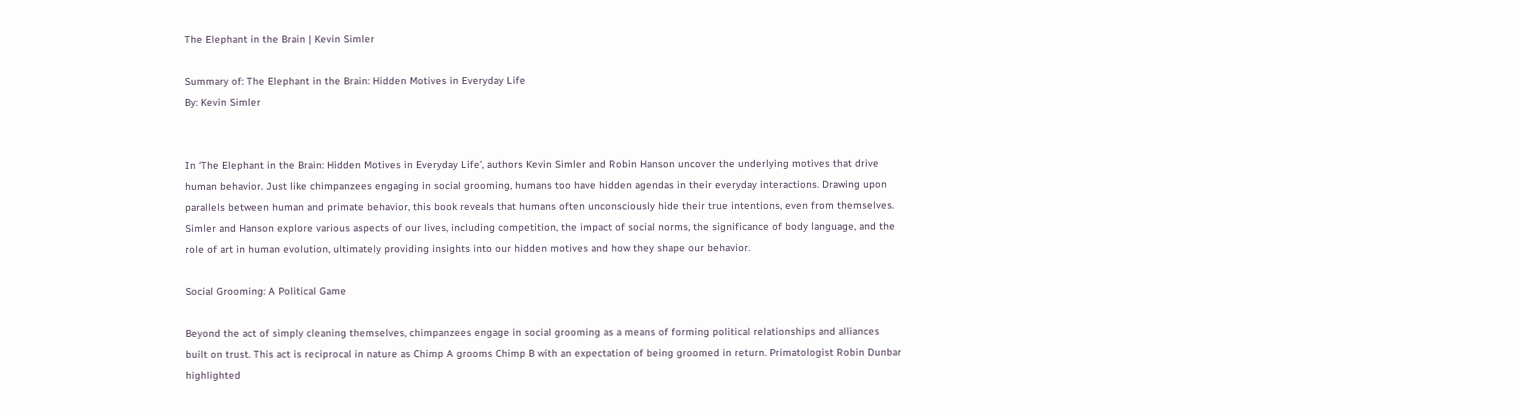The Elephant in the Brain | Kevin Simler

Summary of: The Elephant in the Brain: Hidden Motives in Everyday Life
By: Kevin Simler


In ‘The Elephant in the Brain: Hidden Motives in Everyday Life’, authors Kevin Simler and Robin Hanson uncover the underlying motives that drive human behavior. Just like chimpanzees engaging in social grooming, humans too have hidden agendas in their everyday interactions. Drawing upon parallels between human and primate behavior, this book reveals that humans often unconsciously hide their true intentions, even from themselves. Simler and Hanson explore various aspects of our lives, including competition, the impact of social norms, the significance of body language, and the role of art in human evolution, ultimately providing insights into our hidden motives and how they shape our behavior.

Social Grooming: A Political Game

Beyond the act of simply cleaning themselves, chimpanzees engage in social grooming as a means of forming political relationships and alliances built on trust. This act is reciprocal in nature as Chimp A grooms Chimp B with an expectation of being groomed in return. Primatologist Robin Dunbar highlighted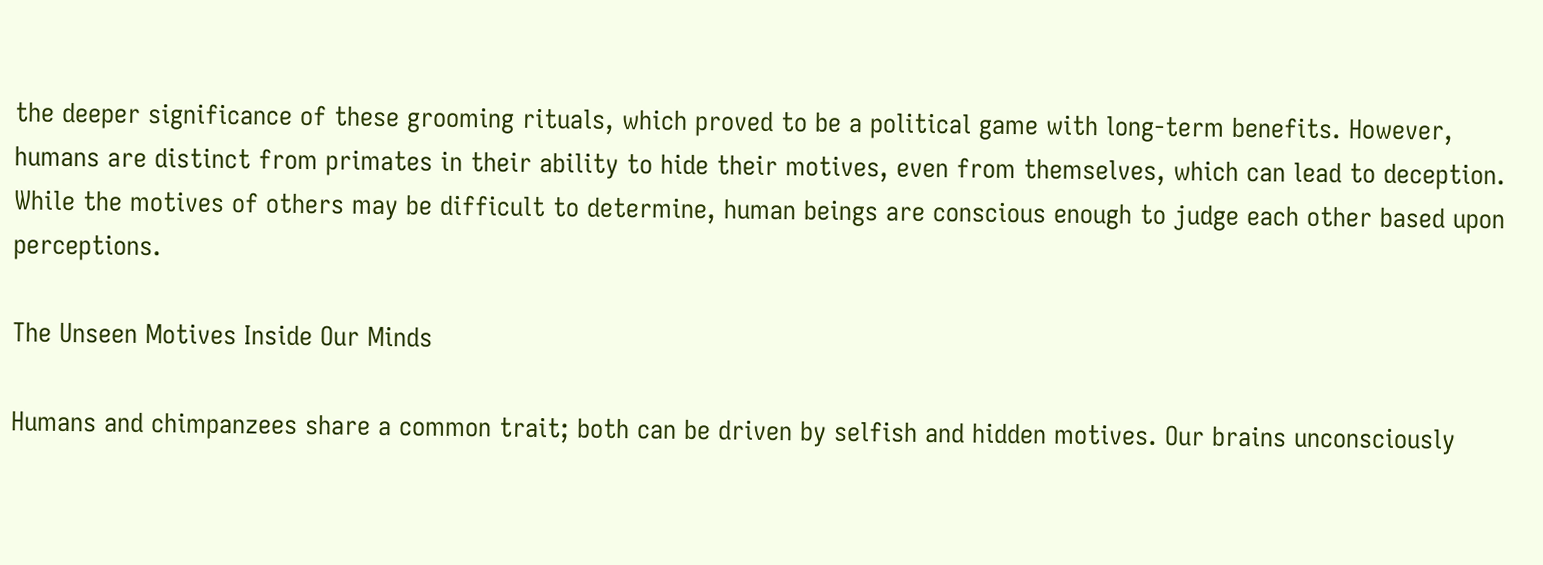the deeper significance of these grooming rituals, which proved to be a political game with long-term benefits. However, humans are distinct from primates in their ability to hide their motives, even from themselves, which can lead to deception. While the motives of others may be difficult to determine, human beings are conscious enough to judge each other based upon perceptions.

The Unseen Motives Inside Our Minds

Humans and chimpanzees share a common trait; both can be driven by selfish and hidden motives. Our brains unconsciously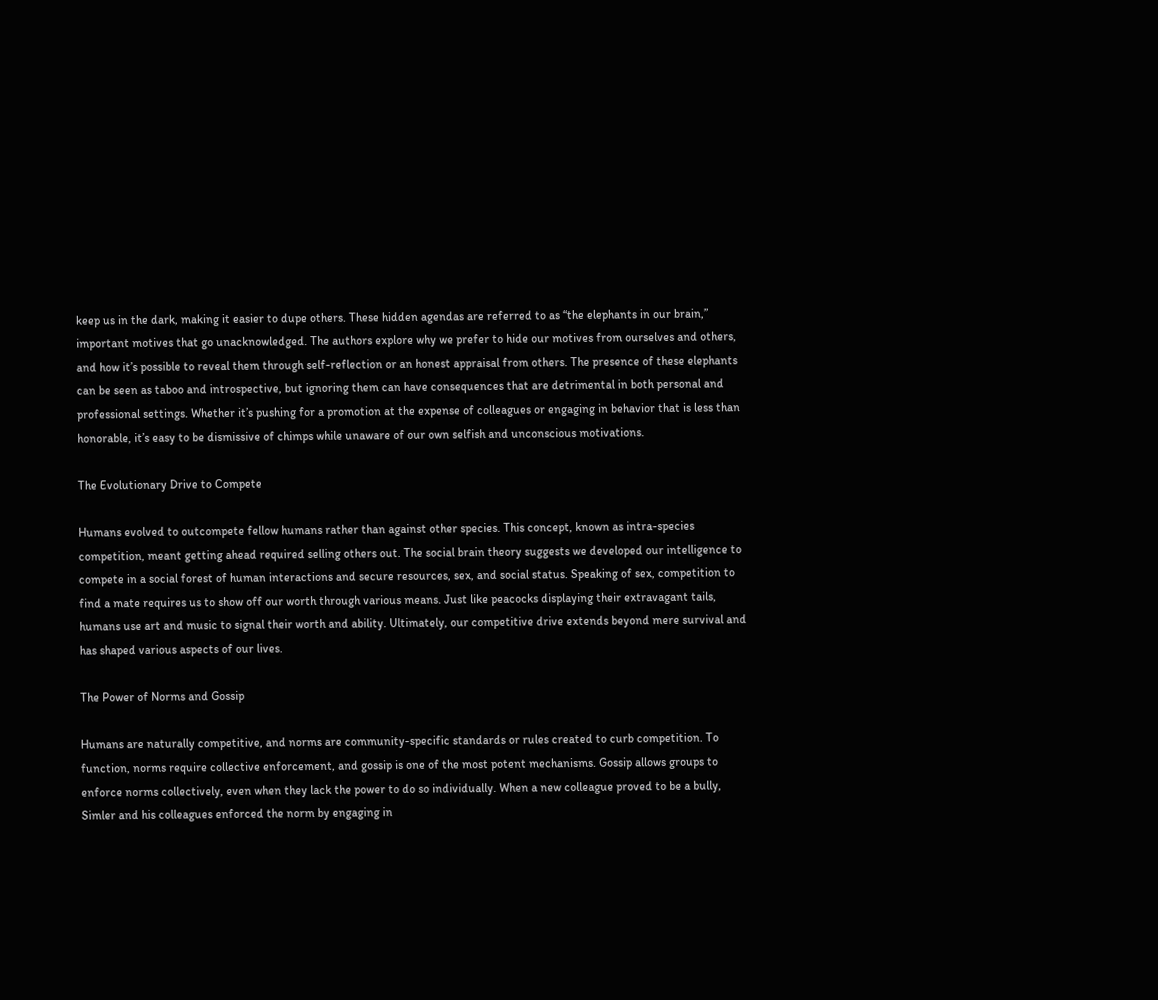keep us in the dark, making it easier to dupe others. These hidden agendas are referred to as “the elephants in our brain,” important motives that go unacknowledged. The authors explore why we prefer to hide our motives from ourselves and others, and how it’s possible to reveal them through self-reflection or an honest appraisal from others. The presence of these elephants can be seen as taboo and introspective, but ignoring them can have consequences that are detrimental in both personal and professional settings. Whether it’s pushing for a promotion at the expense of colleagues or engaging in behavior that is less than honorable, it’s easy to be dismissive of chimps while unaware of our own selfish and unconscious motivations.

The Evolutionary Drive to Compete

Humans evolved to outcompete fellow humans rather than against other species. This concept, known as intra-species competition, meant getting ahead required selling others out. The social brain theory suggests we developed our intelligence to compete in a social forest of human interactions and secure resources, sex, and social status. Speaking of sex, competition to find a mate requires us to show off our worth through various means. Just like peacocks displaying their extravagant tails, humans use art and music to signal their worth and ability. Ultimately, our competitive drive extends beyond mere survival and has shaped various aspects of our lives.

The Power of Norms and Gossip

Humans are naturally competitive, and norms are community-specific standards or rules created to curb competition. To function, norms require collective enforcement, and gossip is one of the most potent mechanisms. Gossip allows groups to enforce norms collectively, even when they lack the power to do so individually. When a new colleague proved to be a bully, Simler and his colleagues enforced the norm by engaging in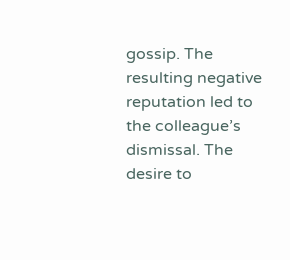gossip. The resulting negative reputation led to the colleague’s dismissal. The desire to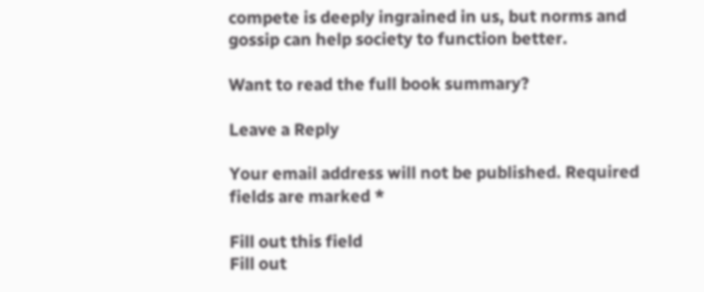compete is deeply ingrained in us, but norms and gossip can help society to function better.

Want to read the full book summary?

Leave a Reply

Your email address will not be published. Required fields are marked *

Fill out this field
Fill out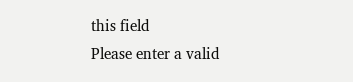this field
Please enter a valid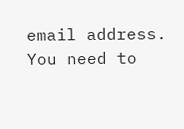email address.
You need to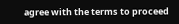agree with the terms to proceed